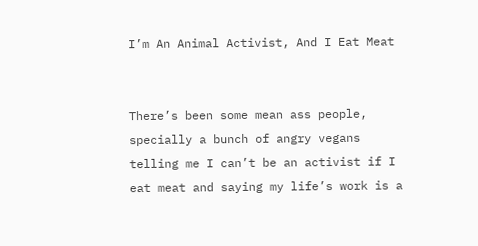I’m An Animal Activist, And I Eat Meat


There’s been some mean ass people, specially a bunch of angry vegans telling me I can’t be an activist if I eat meat and saying my life’s work is a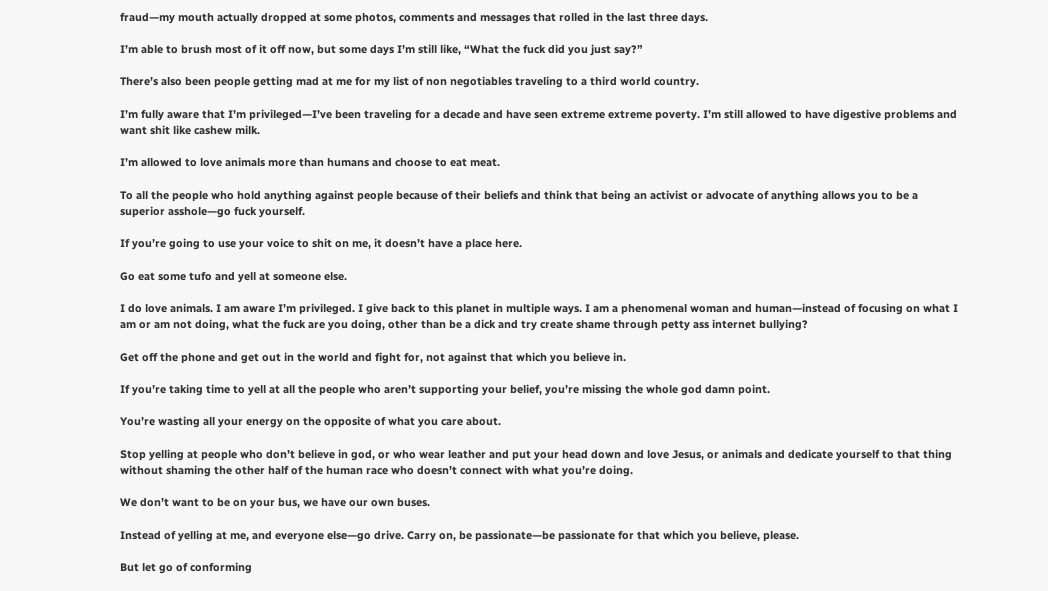fraud—my mouth actually dropped at some photos, comments and messages that rolled in the last three days.

I’m able to brush most of it off now, but some days I’m still like, “What the fuck did you just say?”

There’s also been people getting mad at me for my list of non negotiables traveling to a third world country.

I’m fully aware that I’m privileged—I’ve been traveling for a decade and have seen extreme extreme poverty. I’m still allowed to have digestive problems and want shit like cashew milk.

I’m allowed to love animals more than humans and choose to eat meat.

To all the people who hold anything against people because of their beliefs and think that being an activist or advocate of anything allows you to be a superior asshole—go fuck yourself.

If you’re going to use your voice to shit on me, it doesn’t have a place here.

Go eat some tufo and yell at someone else.

I do love animals. I am aware I’m privileged. I give back to this planet in multiple ways. I am a phenomenal woman and human—instead of focusing on what I am or am not doing, what the fuck are you doing, other than be a dick and try create shame through petty ass internet bullying?

Get off the phone and get out in the world and fight for, not against that which you believe in.

If you’re taking time to yell at all the people who aren’t supporting your belief, you’re missing the whole god damn point.

You’re wasting all your energy on the opposite of what you care about.

Stop yelling at people who don’t believe in god, or who wear leather and put your head down and love Jesus, or animals and dedicate yourself to that thing without shaming the other half of the human race who doesn’t connect with what you’re doing.

We don’t want to be on your bus, we have our own buses.

Instead of yelling at me, and everyone else—go drive. Carry on, be passionate—be passionate for that which you believe, please.

But let go of conforming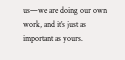us—we are doing our own work, and it’s just as important as yours.